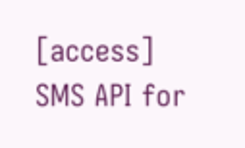[access] SMS API for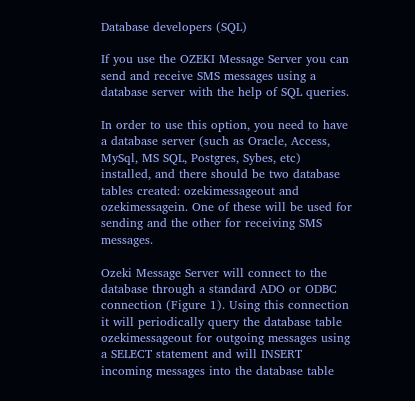Database developers (SQL)

If you use the OZEKI Message Server you can send and receive SMS messages using a database server with the help of SQL queries.

In order to use this option, you need to have a database server (such as Oracle, Access, MySql, MS SQL, Postgres, Sybes, etc) installed, and there should be two database tables created: ozekimessageout and ozekimessagein. One of these will be used for sending and the other for receiving SMS messages.

Ozeki Message Server will connect to the database through a standard ADO or ODBC connection (Figure 1). Using this connection it will periodically query the database table ozekimessageout for outgoing messages using a SELECT statement and will INSERT incoming messages into the database table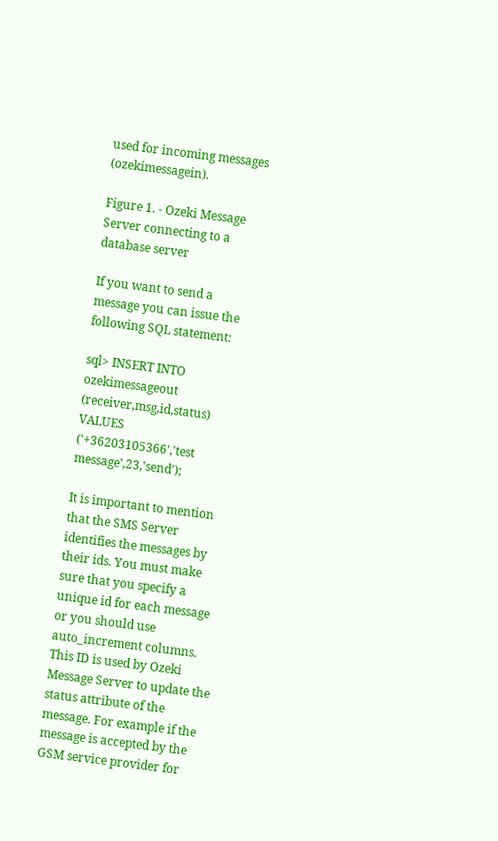used for incoming messages (ozekimessagein).

Figure 1. - Ozeki Message Server connecting to a database server

If you want to send a message you can issue the following SQL statement:

sql> INSERT INTO ozekimessageout (receiver,msg,id,status)
VALUES ('+36203105366','test message',23,'send');

It is important to mention that the SMS Server identifies the messages by their ids. You must make sure that you specify a unique id for each message or you should use auto_increment columns. This ID is used by Ozeki Message Server to update the status attribute of the message. For example if the message is accepted by the GSM service provider for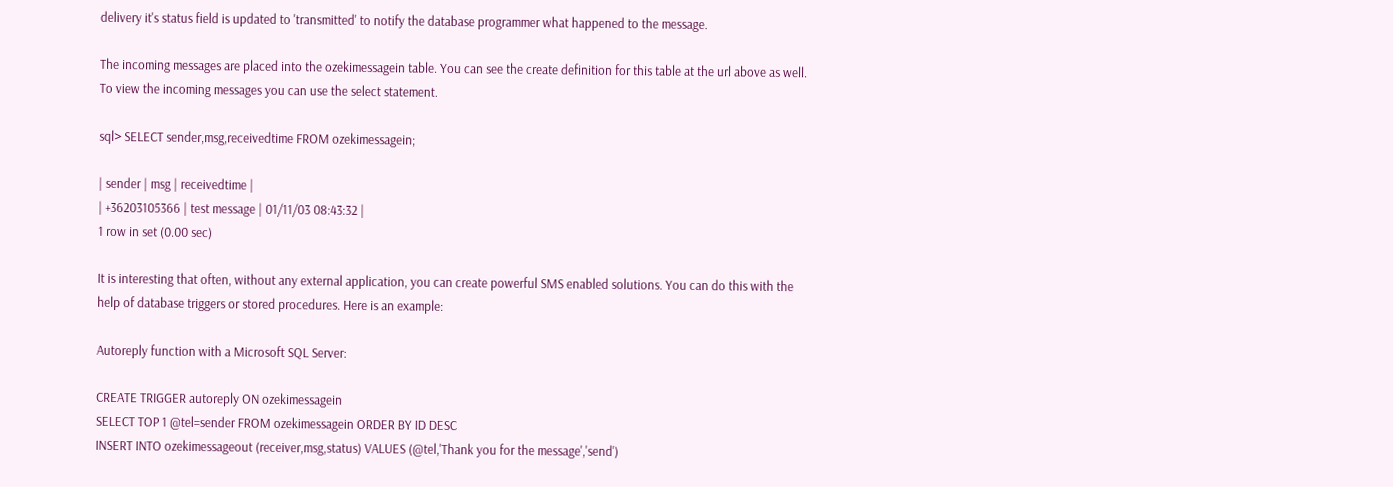delivery it's status field is updated to 'transmitted' to notify the database programmer what happened to the message.

The incoming messages are placed into the ozekimessagein table. You can see the create definition for this table at the url above as well. To view the incoming messages you can use the select statement.

sql> SELECT sender,msg,receivedtime FROM ozekimessagein;

| sender | msg | receivedtime |
| +36203105366 | test message | 01/11/03 08:43:32 |
1 row in set (0.00 sec)

It is interesting that often, without any external application, you can create powerful SMS enabled solutions. You can do this with the help of database triggers or stored procedures. Here is an example:

Autoreply function with a Microsoft SQL Server:

CREATE TRIGGER autoreply ON ozekimessagein
SELECT TOP 1 @tel=sender FROM ozekimessagein ORDER BY ID DESC
INSERT INTO ozekimessageout (receiver,msg,status) VALUES (@tel,'Thank you for the message','send')